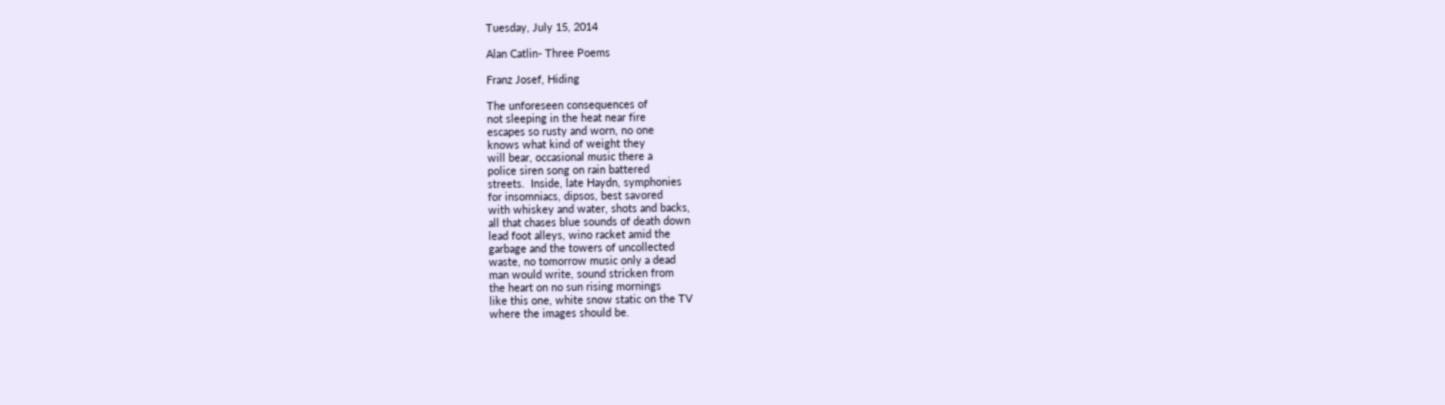Tuesday, July 15, 2014

Alan Catlin- Three Poems

Franz Josef, Hiding

The unforeseen consequences of
not sleeping in the heat near fire
escapes so rusty and worn, no one
knows what kind of weight they
will bear, occasional music there a
police siren song on rain battered
streets.  Inside, late Haydn, symphonies
for insomniacs, dipsos, best savored
with whiskey and water, shots and backs,
all that chases blue sounds of death down
lead foot alleys, wino racket amid the
garbage and the towers of uncollected
waste, no tomorrow music only a dead
man would write, sound stricken from
the heart on no sun rising mornings
like this one, white snow static on the TV
where the images should be.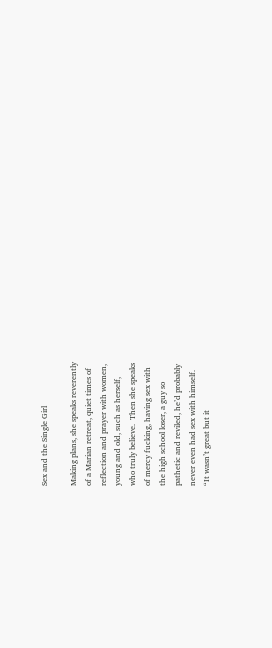Sex and the Single Girl

Making plans, she speaks reverently
of a Marian retreat, quiet times of
reflection and prayer with women,
young and old, such as herself,
who truly believe.  Then she speaks
of mercy fucking, having sex with
the high school loser, a guy so
pathetic and reviled, he’d probably
never even had sex with himself.
“It wasn’t great but it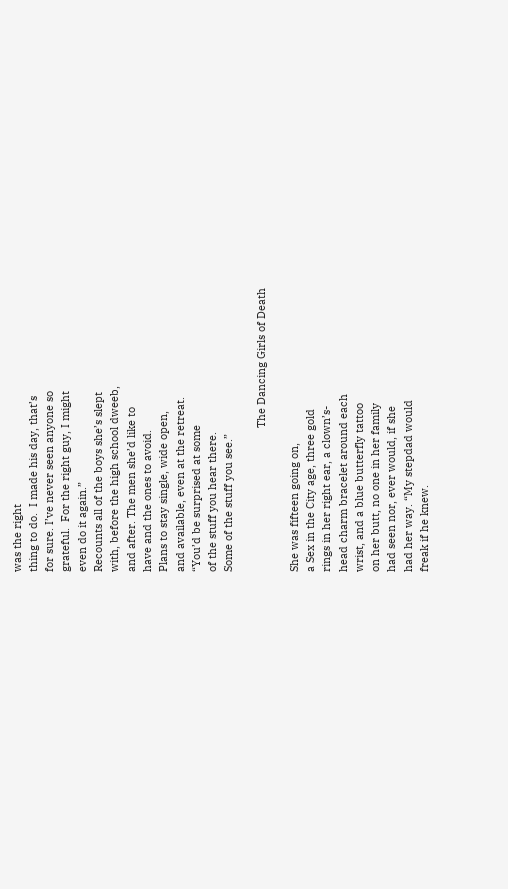was the right
thing to do.  I made his day, that’s
for sure. I’ve never seen anyone so
grateful.  For the right guy, I might
even do it again.”
Recounts all of the boys she’s slept
with, before the high school dweeb,
and after. The men she’d like to
have and the ones to avoid.
Plans to stay single, wide open,
and available, even at the retreat.
“You’d be surprised at some
of the stuff you hear there.
Some of the stuff you see.”

                                                The Dancing Girls of Death

She was fifteen going on,
a Sex in the City age, three gold
rings in her right ear, a clown’s-
head charm bracelet around each
wrist, and a blue butterfly tattoo
on her butt, no one in her family
had seen nor, ever would, if she
had her way. “My stepdad would
freak if he knew.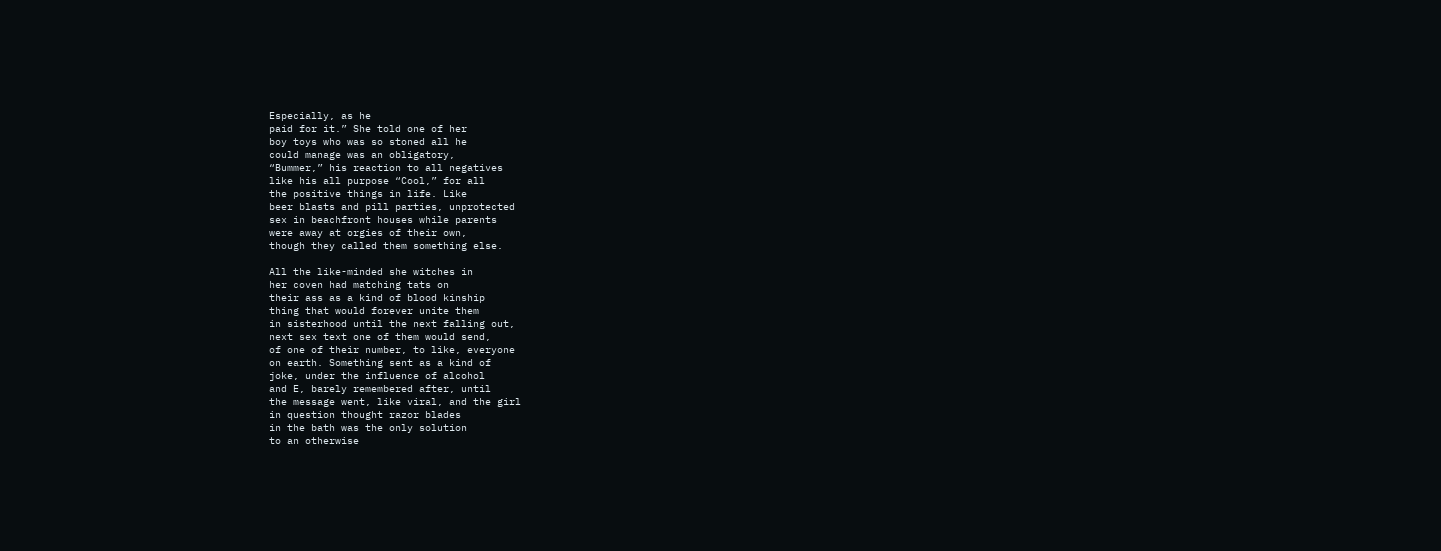Especially, as he
paid for it.” She told one of her
boy toys who was so stoned all he
could manage was an obligatory,
“Bummer,” his reaction to all negatives
like his all purpose “Cool,” for all
the positive things in life. Like
beer blasts and pill parties, unprotected
sex in beachfront houses while parents
were away at orgies of their own,
though they called them something else.

All the like-minded she witches in
her coven had matching tats on
their ass as a kind of blood kinship
thing that would forever unite them
in sisterhood until the next falling out,
next sex text one of them would send,
of one of their number, to like, everyone
on earth. Something sent as a kind of
joke, under the influence of alcohol
and E, barely remembered after, until
the message went, like viral, and the girl
in question thought razor blades
in the bath was the only solution
to an otherwise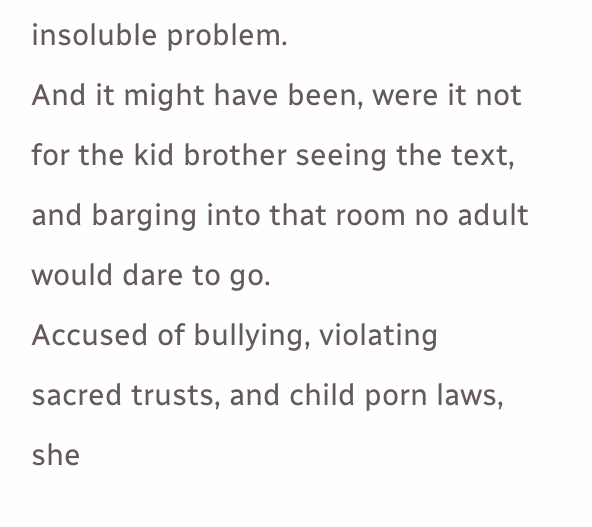insoluble problem.
And it might have been, were it not
for the kid brother seeing the text,
and barging into that room no adult
would dare to go.
Accused of bullying, violating
sacred trusts, and child porn laws,
she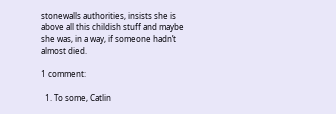stonewalls authorities, insists she is
above all this childish stuff and maybe
she was, in a way, if someone hadn’t
almost died.

1 comment:

  1. To some, Catlin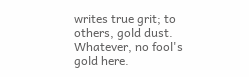writes true grit; to others, gold dust. Whatever, no fool's gold here.